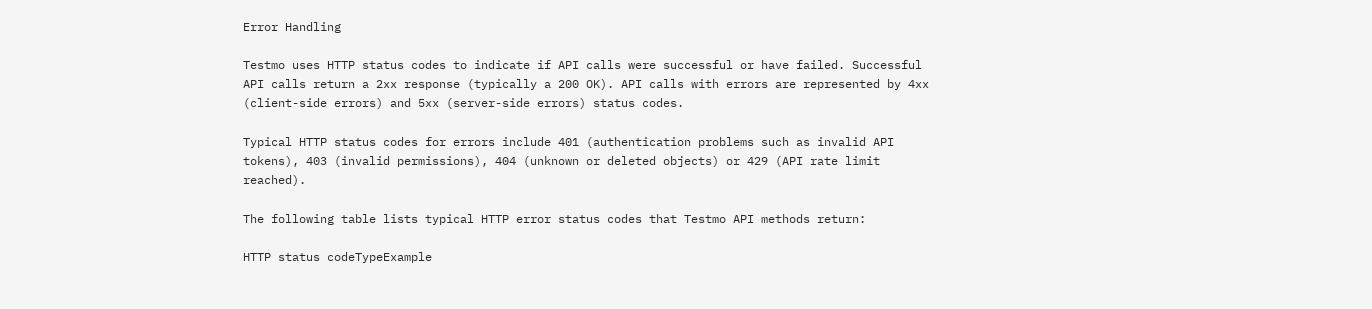Error Handling

Testmo uses HTTP status codes to indicate if API calls were successful or have failed. Successful API calls return a 2xx response (typically a 200 OK). API calls with errors are represented by 4xx (client-side errors) and 5xx (server-side errors) status codes.

Typical HTTP status codes for errors include 401 (authentication problems such as invalid API tokens), 403 (invalid permissions), 404 (unknown or deleted objects) or 429 (API rate limit reached).

The following table lists typical HTTP error status codes that Testmo API methods return:

HTTP status codeTypeExample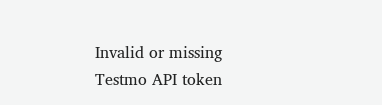Invalid or missing Testmo API token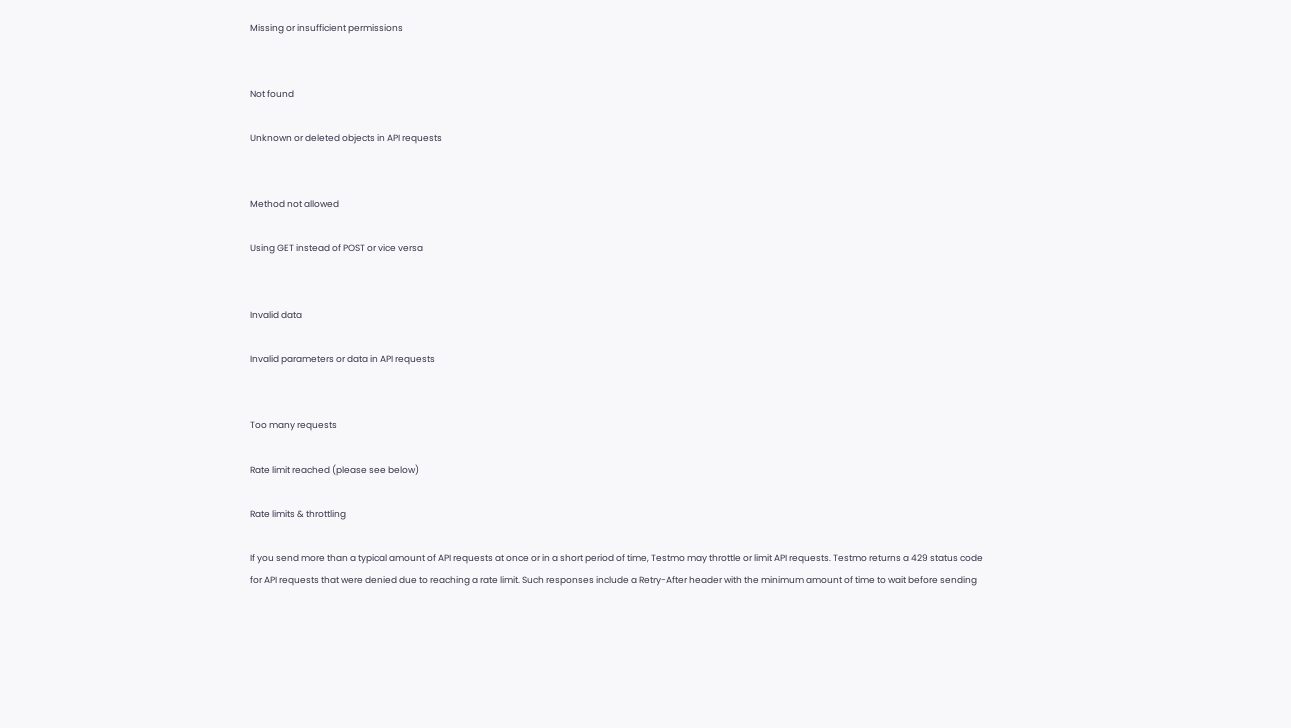Missing or insufficient permissions


Not found

Unknown or deleted objects in API requests


Method not allowed

Using GET instead of POST or vice versa


Invalid data

Invalid parameters or data in API requests


Too many requests

Rate limit reached (please see below)

Rate limits & throttling

If you send more than a typical amount of API requests at once or in a short period of time, Testmo may throttle or limit API requests. Testmo returns a 429 status code for API requests that were denied due to reaching a rate limit. Such responses include a Retry-After header with the minimum amount of time to wait before sending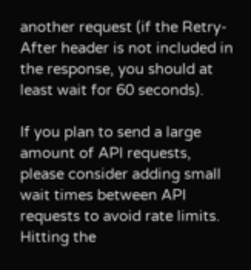another request (if the Retry-After header is not included in the response, you should at least wait for 60 seconds).

If you plan to send a large amount of API requests, please consider adding small wait times between API requests to avoid rate limits. Hitting the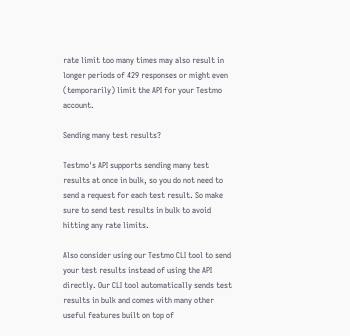rate limit too many times may also result in longer periods of 429 responses or might even (temporarily) limit the API for your Testmo account.

Sending many test results?

Testmo's API supports sending many test results at once in bulk, so you do not need to send a request for each test result. So make sure to send test results in bulk to avoid hitting any rate limits.

Also consider using our Testmo CLI tool to send your test results instead of using the API directly. Our CLI tool automatically sends test results in bulk and comes with many other useful features built on top of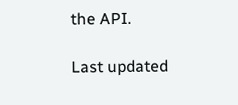the API.

Last updated